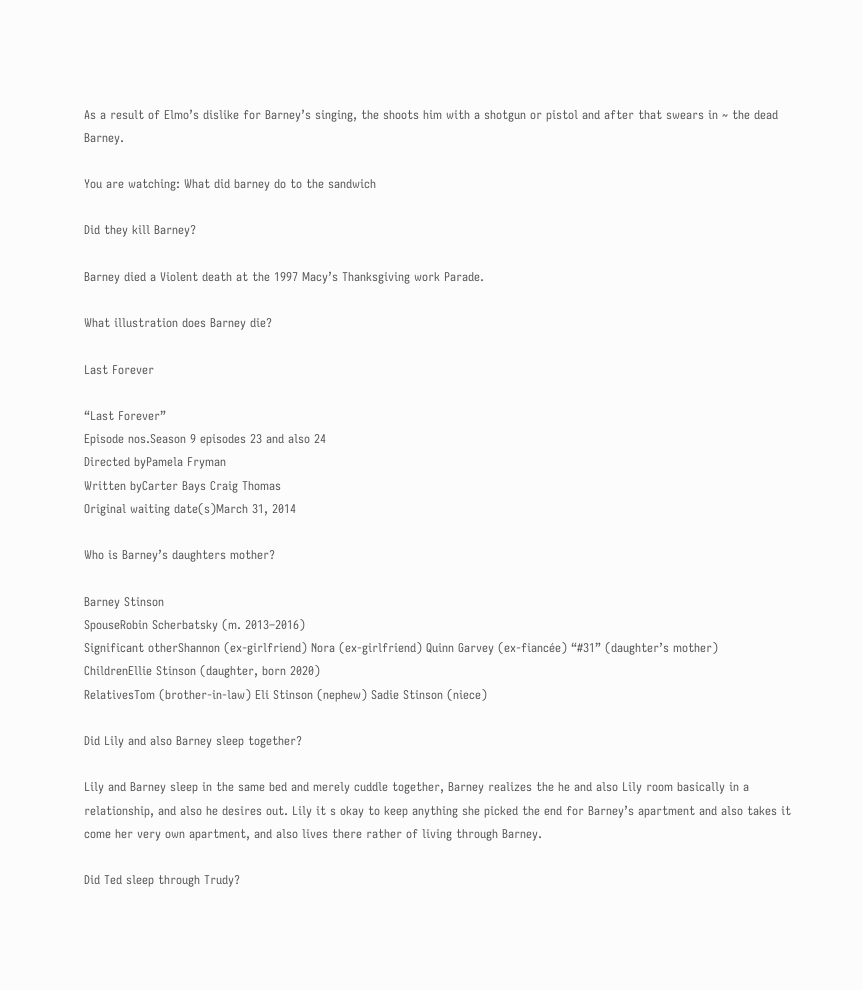As a result of Elmo’s dislike for Barney’s singing, the shoots him with a shotgun or pistol and after that swears in ~ the dead Barney.

You are watching: What did barney do to the sandwich

Did they kill Barney?

Barney died a Violent death at the 1997 Macy’s Thanksgiving work Parade.

What illustration does Barney die?

Last Forever

“Last Forever”
Episode nos.Season 9 episodes 23 and also 24
Directed byPamela Fryman
Written byCarter Bays Craig Thomas
Original waiting date(s)March 31, 2014

Who is Barney’s daughters mother?

Barney Stinson
SpouseRobin Scherbatsky (m. 2013–2016)
Significant otherShannon (ex-girlfriend) Nora (ex-girlfriend) Quinn Garvey (ex-fiancée) “#31” (daughter’s mother)
ChildrenEllie Stinson (daughter, born 2020)
RelativesTom (brother-in-law) Eli Stinson (nephew) Sadie Stinson (niece)

Did Lily and also Barney sleep together?

Lily and Barney sleep in the same bed and merely cuddle together, Barney realizes the he and also Lily room basically in a relationship, and also he desires out. Lily it s okay to keep anything she picked the end for Barney’s apartment and also takes it come her very own apartment, and also lives there rather of living through Barney.

Did Ted sleep through Trudy?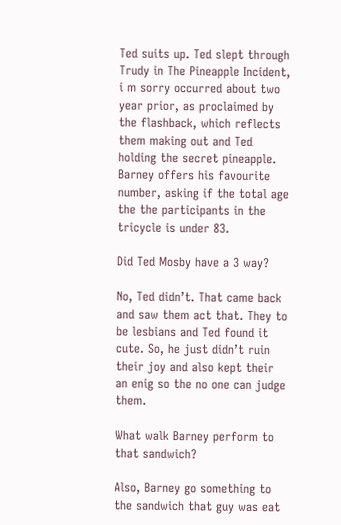Ted suits up. Ted slept through Trudy in The Pineapple Incident, i m sorry occurred about two year prior, as proclaimed by the flashback, which reflects them making out and Ted holding the secret pineapple. Barney offers his favourite number, asking if the total age the the participants in the tricycle is under 83.

Did Ted Mosby have a 3 way?

No, Ted didn’t. That came back and saw them act that. They to be lesbians and Ted found it cute. So, he just didn’t ruin their joy and also kept their an enig so the no one can judge them.

What walk Barney perform to that sandwich?

Also, Barney go something to the sandwich that guy was eat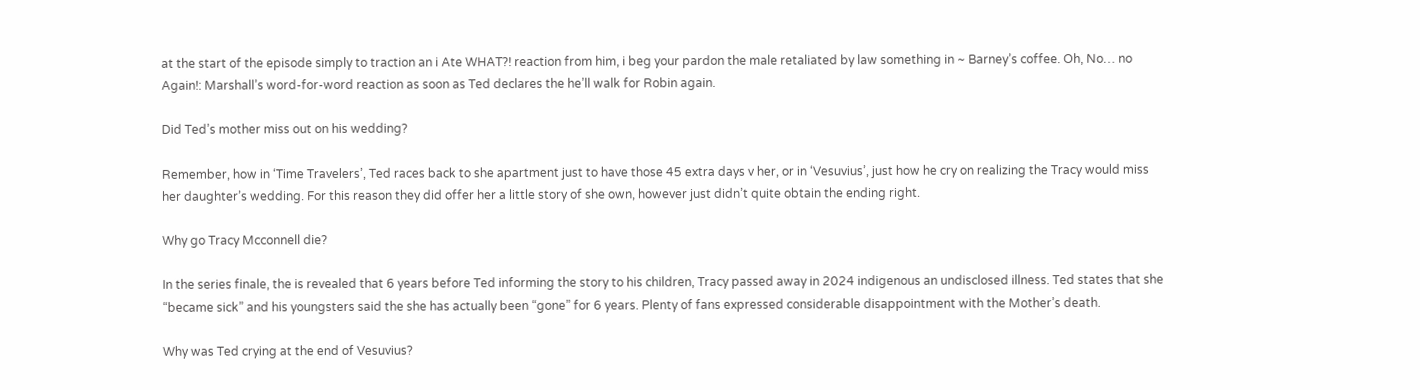at the start of the episode simply to traction an i Ate WHAT?! reaction from him, i beg your pardon the male retaliated by law something in ~ Barney’s coffee. Oh, No… no Again!: Marshall’s word-for-word reaction as soon as Ted declares the he’ll walk for Robin again.

Did Ted’s mother miss out on his wedding?

Remember, how in ‘Time Travelers’, Ted races back to she apartment just to have those 45 extra days v her, or in ‘Vesuvius’, just how he cry on realizing the Tracy would miss her daughter’s wedding. For this reason they did offer her a little story of she own, however just didn’t quite obtain the ending right.

Why go Tracy Mcconnell die?

In the series finale, the is revealed that 6 years before Ted informing the story to his children, Tracy passed away in 2024 indigenous an undisclosed illness. Ted states that she “became sick” and his youngsters said the she has actually been “gone” for 6 years. Plenty of fans expressed considerable disappointment with the Mother’s death.

Why was Ted crying at the end of Vesuvius?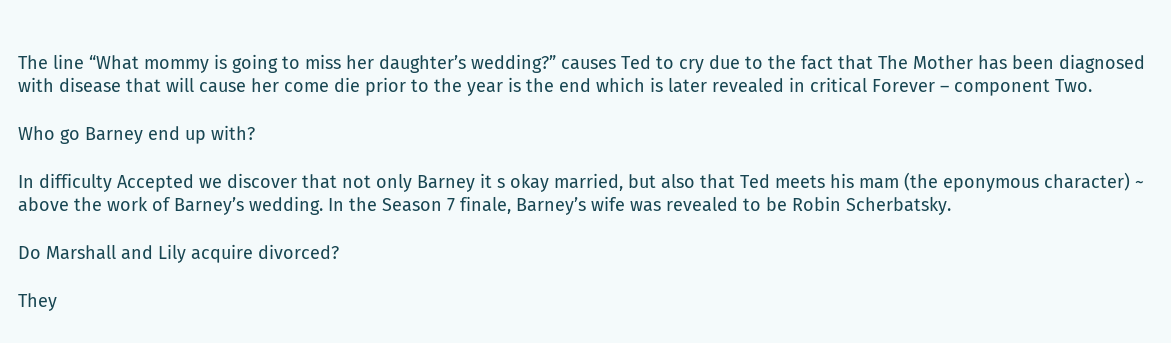The line “What mommy is going to miss her daughter’s wedding?” causes Ted to cry due to the fact that The Mother has been diagnosed with disease that will cause her come die prior to the year is the end which is later revealed in critical Forever – component Two.

Who go Barney end up with?

In difficulty Accepted we discover that not only Barney it s okay married, but also that Ted meets his mam (the eponymous character) ~ above the work of Barney’s wedding. In the Season 7 finale, Barney’s wife was revealed to be Robin Scherbatsky.

Do Marshall and Lily acquire divorced?

They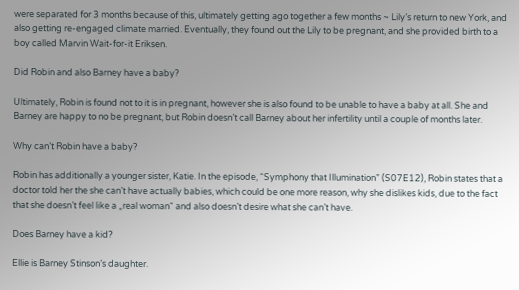were separated for 3 months because of this, ultimately getting ago together a few months ~ Lily’s return to new York, and also getting re-engaged climate married. Eventually, they found out the Lily to be pregnant, and she provided birth to a boy called Marvin Wait-for-it Eriksen.

Did Robin and also Barney have a baby?

Ultimately, Robin is found not to it is in pregnant, however she is also found to be unable to have a baby at all. She and Barney are happy to no be pregnant, but Robin doesn’t call Barney about her infertility until a couple of months later.

Why can’t Robin have a baby?

Robin has additionally a younger sister, Katie. In the episode, “Symphony that Illumination” (S07E12), Robin states that a doctor told her the she can’t have actually babies, which could be one more reason, why she dislikes kids, due to the fact that she doesn’t feel like a „real woman“ and also doesn’t desire what she can’t have.

Does Barney have a kid?

Ellie is Barney Stinson’s daughter.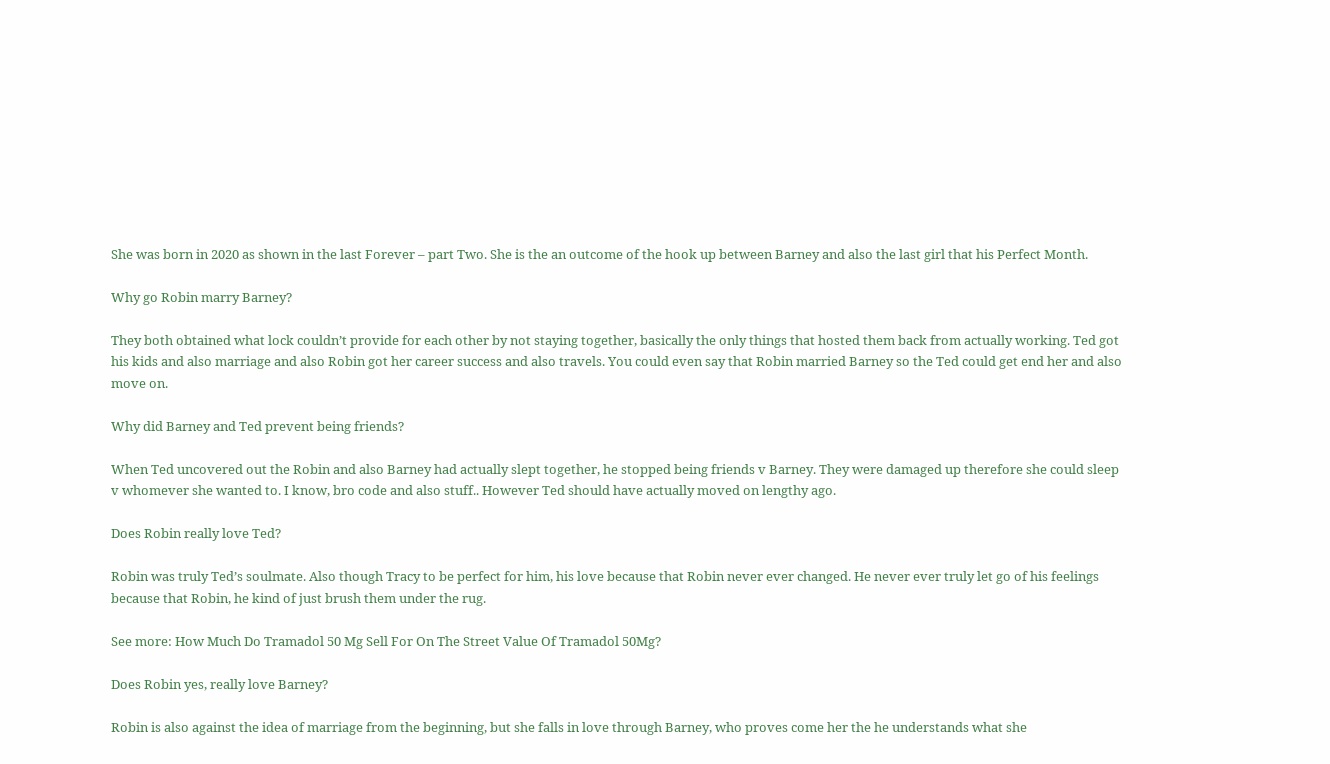She was born in 2020 as shown in the last Forever – part Two. She is the an outcome of the hook up between Barney and also the last girl that his Perfect Month.

Why go Robin marry Barney?

They both obtained what lock couldn’t provide for each other by not staying together, basically the only things that hosted them back from actually working. Ted got his kids and also marriage and also Robin got her career success and also travels. You could even say that Robin married Barney so the Ted could get end her and also move on.

Why did Barney and Ted prevent being friends?

When Ted uncovered out the Robin and also Barney had actually slept together, he stopped being friends v Barney. They were damaged up therefore she could sleep v whomever she wanted to. I know, bro code and also stuff.. However Ted should have actually moved on lengthy ago.

Does Robin really love Ted?

Robin was truly Ted’s soulmate. Also though Tracy to be perfect for him, his love because that Robin never ever changed. He never ever truly let go of his feelings because that Robin, he kind of just brush them under the rug.

See more: How Much Do Tramadol 50 Mg Sell For On The Street Value Of Tramadol 50Mg?

Does Robin yes, really love Barney?

Robin is also against the idea of marriage from the beginning, but she falls in love through Barney, who proves come her the he understands what she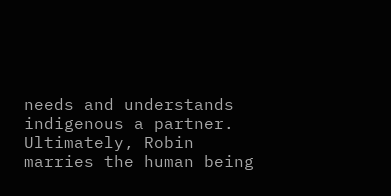needs and understands indigenous a partner. Ultimately, Robin marries the human being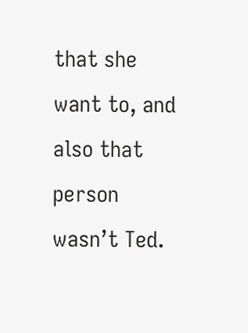that she want to, and also that person wasn’t Ted.